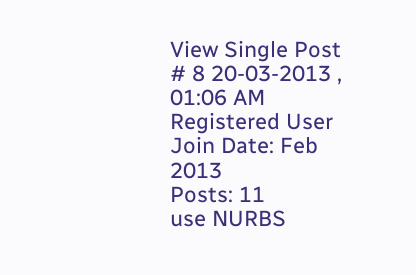View Single Post
# 8 20-03-2013 , 01:06 AM
Registered User
Join Date: Feb 2013
Posts: 11
use NURBS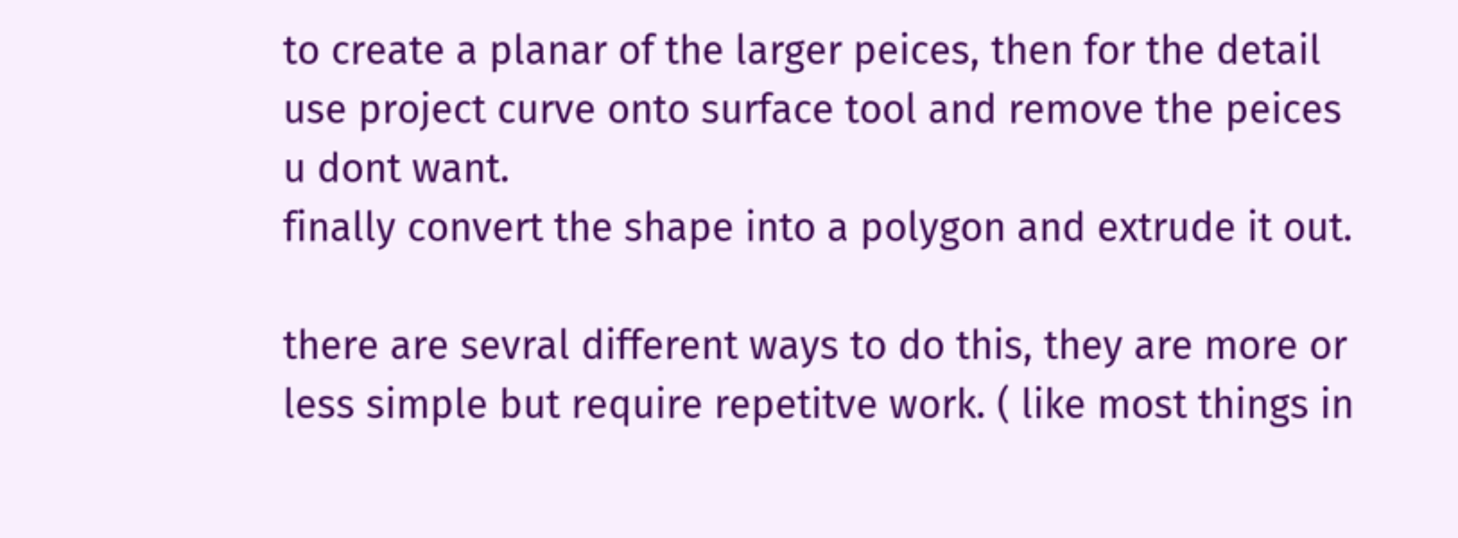to create a planar of the larger peices, then for the detail use project curve onto surface tool and remove the peices u dont want.
finally convert the shape into a polygon and extrude it out.

there are sevral different ways to do this, they are more or less simple but require repetitve work. ( like most things in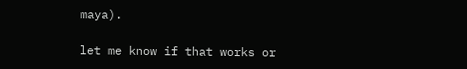maya).

let me know if that works or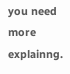you need more explainng.